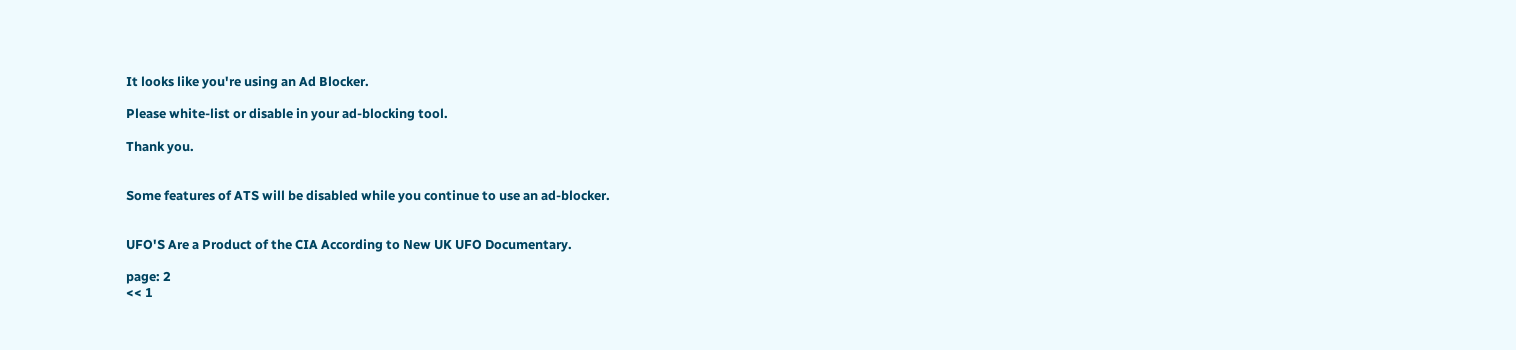It looks like you're using an Ad Blocker.

Please white-list or disable in your ad-blocking tool.

Thank you.


Some features of ATS will be disabled while you continue to use an ad-blocker.


UFO'S Are a Product of the CIA According to New UK UFO Documentary.

page: 2
<< 1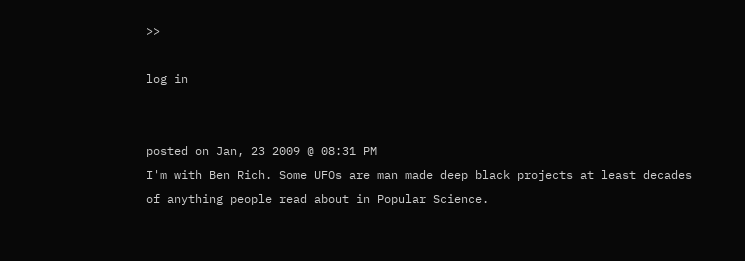>>

log in


posted on Jan, 23 2009 @ 08:31 PM
I'm with Ben Rich. Some UFOs are man made deep black projects at least decades of anything people read about in Popular Science.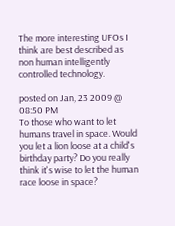The more interesting UFOs I think are best described as non human intelligently controlled technology.

posted on Jan, 23 2009 @ 08:50 PM
To those who want to let humans travel in space. Would you let a lion loose at a child's birthday party? Do you really think it's wise to let the human race loose in space?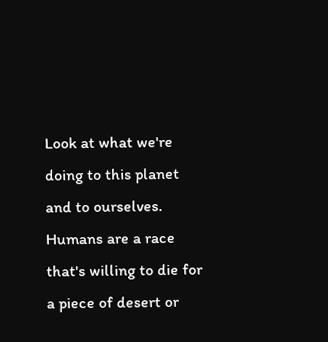Look at what we're doing to this planet and to ourselves. Humans are a race that's willing to die for a piece of desert or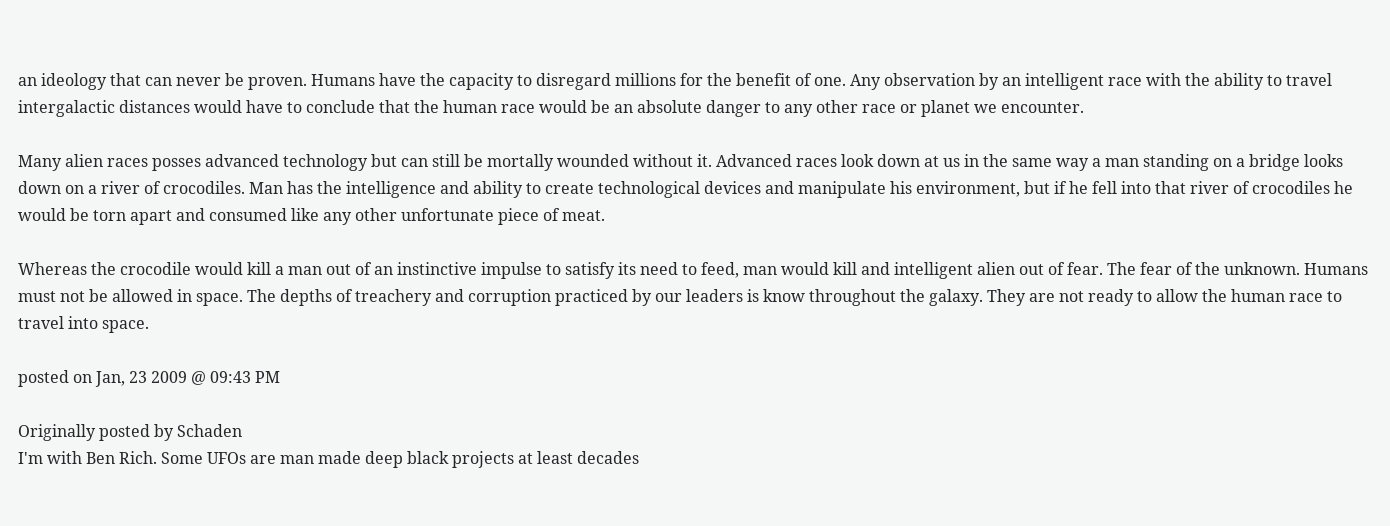an ideology that can never be proven. Humans have the capacity to disregard millions for the benefit of one. Any observation by an intelligent race with the ability to travel intergalactic distances would have to conclude that the human race would be an absolute danger to any other race or planet we encounter.

Many alien races posses advanced technology but can still be mortally wounded without it. Advanced races look down at us in the same way a man standing on a bridge looks down on a river of crocodiles. Man has the intelligence and ability to create technological devices and manipulate his environment, but if he fell into that river of crocodiles he would be torn apart and consumed like any other unfortunate piece of meat.

Whereas the crocodile would kill a man out of an instinctive impulse to satisfy its need to feed, man would kill and intelligent alien out of fear. The fear of the unknown. Humans must not be allowed in space. The depths of treachery and corruption practiced by our leaders is know throughout the galaxy. They are not ready to allow the human race to travel into space.

posted on Jan, 23 2009 @ 09:43 PM

Originally posted by Schaden
I'm with Ben Rich. Some UFOs are man made deep black projects at least decades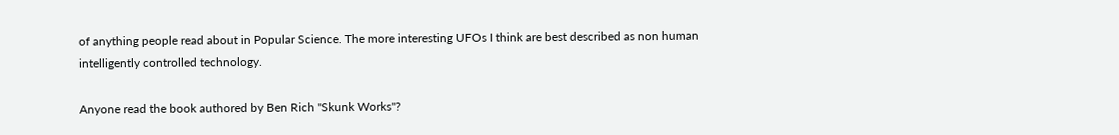of anything people read about in Popular Science. The more interesting UFOs I think are best described as non human intelligently controlled technology.

Anyone read the book authored by Ben Rich "Skunk Works"?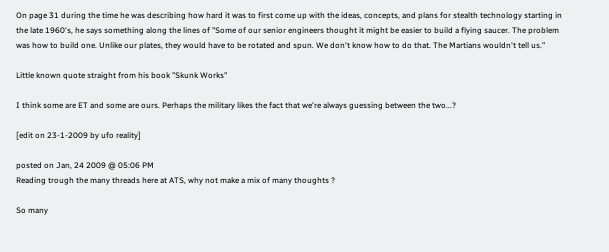On page 31 during the time he was describing how hard it was to first come up with the ideas, concepts, and plans for stealth technology starting in the late 1960's, he says something along the lines of "Some of our senior engineers thought it might be easier to build a flying saucer. The problem was how to build one. Unlike our plates, they would have to be rotated and spun. We don't know how to do that. The Martians wouldn't tell us."

Little known quote straight from his book "Skunk Works"

I think some are ET and some are ours. Perhaps the military likes the fact that we're always guessing between the two...?

[edit on 23-1-2009 by ufo reality]

posted on Jan, 24 2009 @ 05:06 PM
Reading trough the many threads here at ATS, why not make a mix of many thoughts ?

So many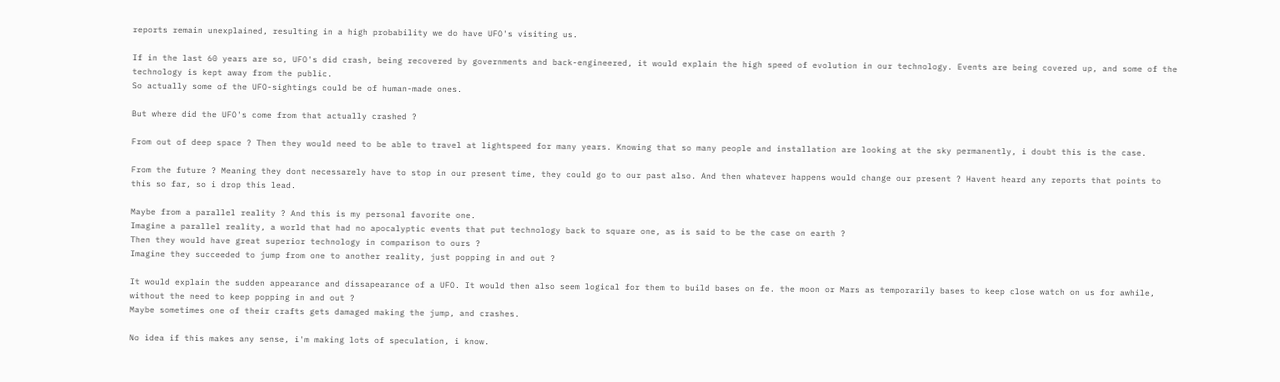reports remain unexplained, resulting in a high probability we do have UFO's visiting us.

If in the last 60 years are so, UFO's did crash, being recovered by governments and back-engineered, it would explain the high speed of evolution in our technology. Events are being covered up, and some of the technology is kept away from the public.
So actually some of the UFO-sightings could be of human-made ones.

But where did the UFO's come from that actually crashed ?

From out of deep space ? Then they would need to be able to travel at lightspeed for many years. Knowing that so many people and installation are looking at the sky permanently, i doubt this is the case.

From the future ? Meaning they dont necessarely have to stop in our present time, they could go to our past also. And then whatever happens would change our present ? Havent heard any reports that points to this so far, so i drop this lead.

Maybe from a parallel reality ? And this is my personal favorite one.
Imagine a parallel reality, a world that had no apocalyptic events that put technology back to square one, as is said to be the case on earth ?
Then they would have great superior technology in comparison to ours ?
Imagine they succeeded to jump from one to another reality, just popping in and out ?

It would explain the sudden appearance and dissapearance of a UFO. It would then also seem logical for them to build bases on fe. the moon or Mars as temporarily bases to keep close watch on us for awhile, without the need to keep popping in and out ?
Maybe sometimes one of their crafts gets damaged making the jump, and crashes.

No idea if this makes any sense, i'm making lots of speculation, i know.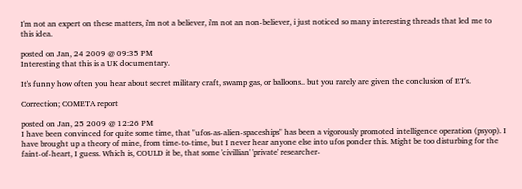I'm not an expert on these matters, i'm not a believer, i'm not an non-believer, i just noticed so many interesting threads that led me to this idea.

posted on Jan, 24 2009 @ 09:35 PM
Interesting that this is a UK documentary.

It's funny how often you hear about secret military craft, swamp gas, or balloons.. but you rarely are given the conclusion of ET's.

Correction; COMETA report

posted on Jan, 25 2009 @ 12:26 PM
I have been convinced for quite some time, that "ufos-as-alien-spaceships" has been a vigorously promoted intelligence operation (psyop). I have brought up a theory of mine, from time-to-time, but I never hear anyone else into ufos ponder this. Might be too disturbing for the faint-of-heart, I guess. Which is, COULD it be, that some 'civillian' 'private' researcher-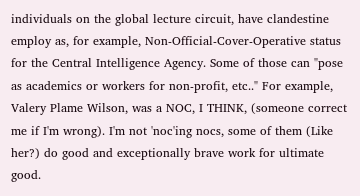individuals on the global lecture circuit, have clandestine employ as, for example, Non-Official-Cover-Operative status for the Central Intelligence Agency. Some of those can "pose as academics or workers for non-profit, etc.." For example, Valery Plame Wilson, was a NOC, I THINK, (someone correct me if I'm wrong). I'm not 'noc'ing nocs, some of them (Like her?) do good and exceptionally brave work for ultimate good.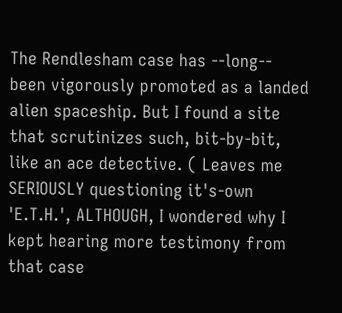The Rendlesham case has --long-- been vigorously promoted as a landed alien spaceship. But I found a site that scrutinizes such, bit-by-bit, like an ace detective. ( Leaves me SERIOUSLY questioning it's-own 'E.T.H.', ALTHOUGH, I wondered why I kept hearing more testimony from that case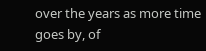over the years as more time goes by, of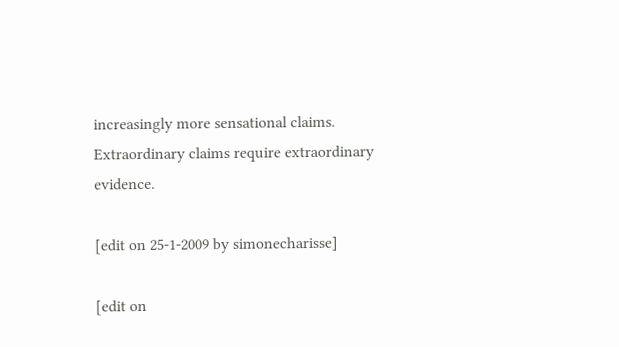increasingly more sensational claims. Extraordinary claims require extraordinary evidence.

[edit on 25-1-2009 by simonecharisse]

[edit on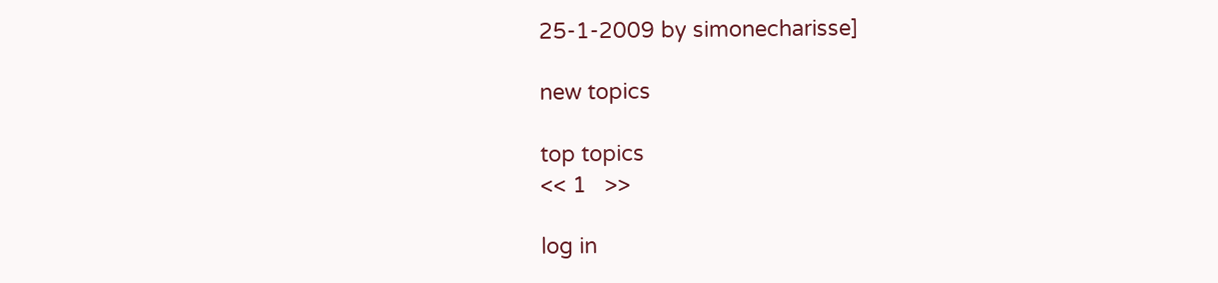25-1-2009 by simonecharisse]

new topics

top topics
<< 1   >>

log in